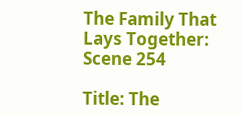The Family That Lays Together: Scene 254

Title: The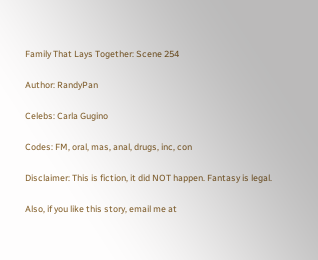Family That Lays Together: Scene 254

Author: RandyPan

Celebs: Carla Gugino

Codes: FM, oral, mas, anal, drugs, inc, con

Disclaimer: This is fiction, it did NOT happen. Fantasy is legal.

Also, if you like this story, email me at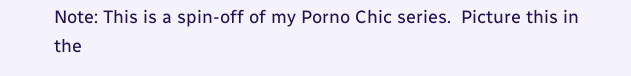Note: This is a spin-off of my Porno Chic series.  Picture this in the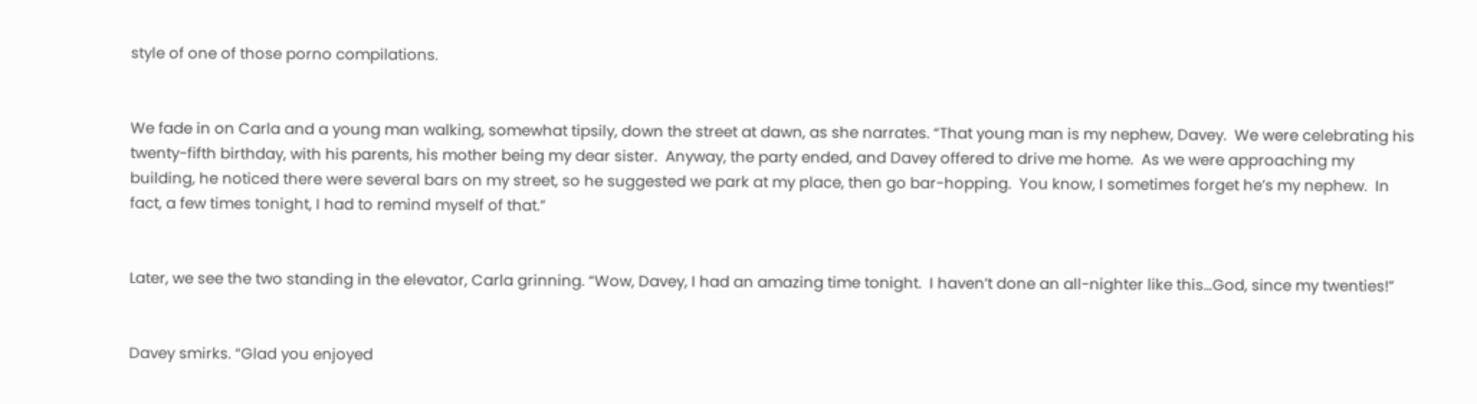style of one of those porno compilations.


We fade in on Carla and a young man walking, somewhat tipsily, down the street at dawn, as she narrates. “That young man is my nephew, Davey.  We were celebrating his twenty-fifth birthday, with his parents, his mother being my dear sister.  Anyway, the party ended, and Davey offered to drive me home.  As we were approaching my building, he noticed there were several bars on my street, so he suggested we park at my place, then go bar-hopping.  You know, I sometimes forget he’s my nephew.  In fact, a few times tonight, I had to remind myself of that.”


Later, we see the two standing in the elevator, Carla grinning. “Wow, Davey, I had an amazing time tonight.  I haven’t done an all-nighter like this…God, since my twenties!”


Davey smirks. “Glad you enjoyed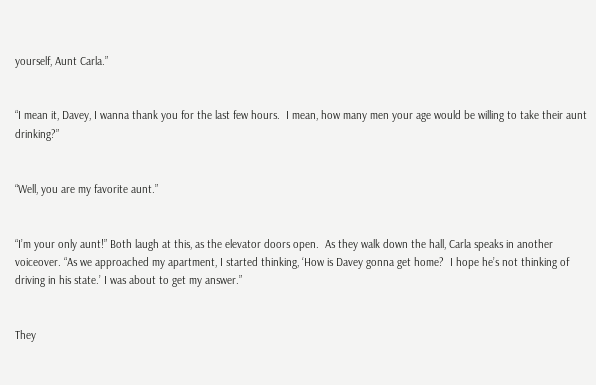yourself, Aunt Carla.”


“I mean it, Davey, I wanna thank you for the last few hours.  I mean, how many men your age would be willing to take their aunt drinking?”


“Well, you are my favorite aunt.”


“I’m your only aunt!” Both laugh at this, as the elevator doors open.  As they walk down the hall, Carla speaks in another voiceover. “As we approached my apartment, I started thinking, ‘How is Davey gonna get home?  I hope he’s not thinking of driving in his state.’ I was about to get my answer.”


They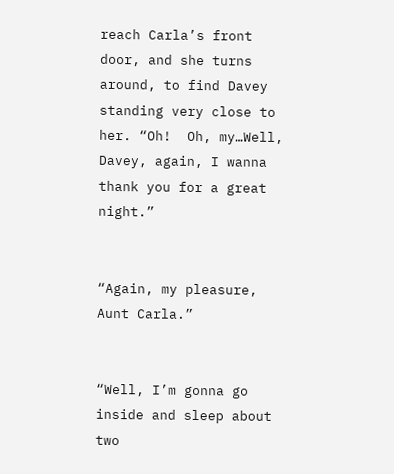reach Carla’s front door, and she turns around, to find Davey standing very close to her. “Oh!  Oh, my…Well, Davey, again, I wanna thank you for a great night.”


“Again, my pleasure, Aunt Carla.”


“Well, I’m gonna go inside and sleep about two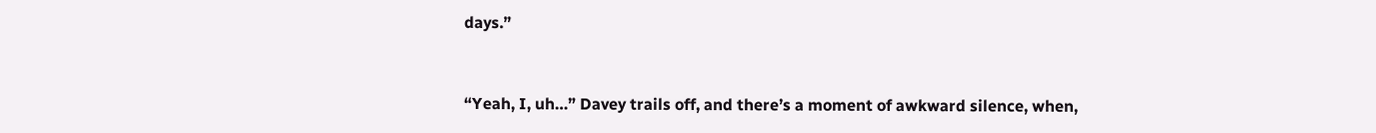days.”


“Yeah, I, uh…” Davey trails off, and there’s a moment of awkward silence, when,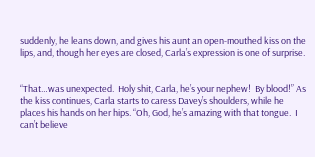suddenly, he leans down, and gives his aunt an open-mouthed kiss on the lips, and, though her eyes are closed, Carla’s expression is one of surprise.


“That…was unexpected.  Holy shit, Carla, he’s your nephew!  By blood!” As the kiss continues, Carla starts to caress Davey’s shoulders, while he places his hands on her hips. “Oh, God, he’s amazing with that tongue.  I can’t believe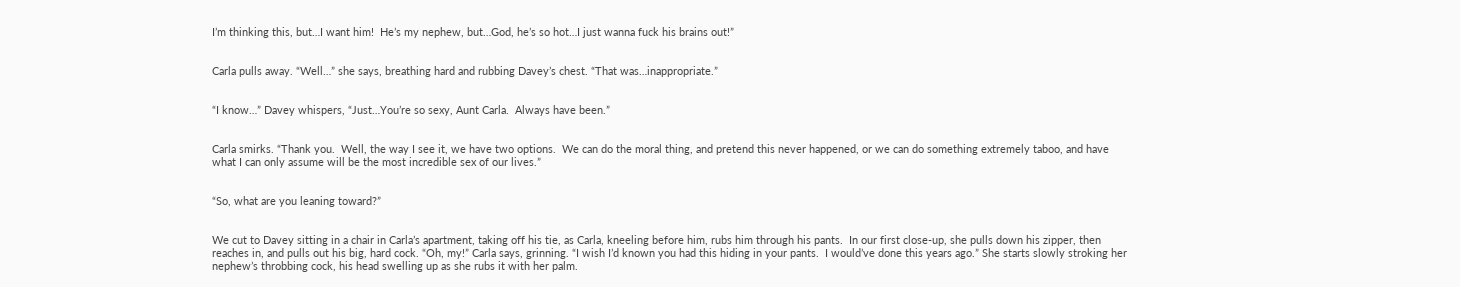I’m thinking this, but…I want him!  He’s my nephew, but…God, he’s so hot…I just wanna fuck his brains out!”


Carla pulls away. “Well…” she says, breathing hard and rubbing Davey’s chest. “That was…inappropriate.”


“I know…” Davey whispers, “Just…You’re so sexy, Aunt Carla.  Always have been.”


Carla smirks. “Thank you.  Well, the way I see it, we have two options.  We can do the moral thing, and pretend this never happened, or we can do something extremely taboo, and have what I can only assume will be the most incredible sex of our lives.”


“So, what are you leaning toward?”


We cut to Davey sitting in a chair in Carla’s apartment, taking off his tie, as Carla, kneeling before him, rubs him through his pants.  In our first close-up, she pulls down his zipper, then reaches in, and pulls out his big, hard cock. “Oh, my!” Carla says, grinning. “I wish I’d known you had this hiding in your pants.  I would’ve done this years ago.” She starts slowly stroking her nephew’s throbbing cock, his head swelling up as she rubs it with her palm.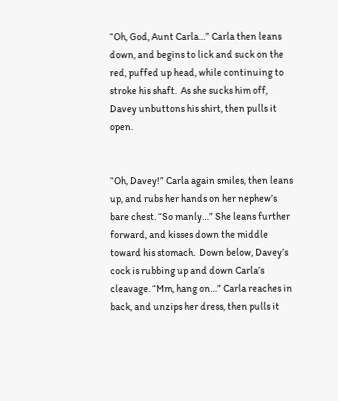“Oh, God, Aunt Carla…” Carla then leans down, and begins to lick and suck on the red, puffed up head, while continuing to stroke his shaft.  As she sucks him off, Davey unbuttons his shirt, then pulls it open.


“Oh, Davey!” Carla again smiles, then leans up, and rubs her hands on her nephew’s bare chest. “So manly…” She leans further forward, and kisses down the middle toward his stomach.  Down below, Davey’s cock is rubbing up and down Carla’s cleavage. “Mm, hang on…” Carla reaches in back, and unzips her dress, then pulls it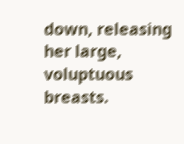down, releasing her large, voluptuous breasts.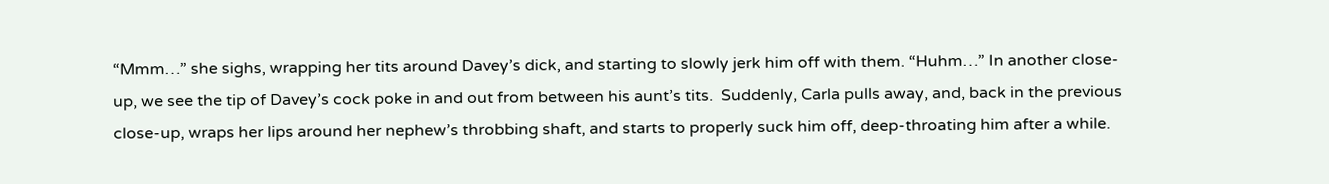“Mmm…” she sighs, wrapping her tits around Davey’s dick, and starting to slowly jerk him off with them. “Huhm…” In another close-up, we see the tip of Davey’s cock poke in and out from between his aunt’s tits.  Suddenly, Carla pulls away, and, back in the previous close-up, wraps her lips around her nephew’s throbbing shaft, and starts to properly suck him off, deep-throating him after a while.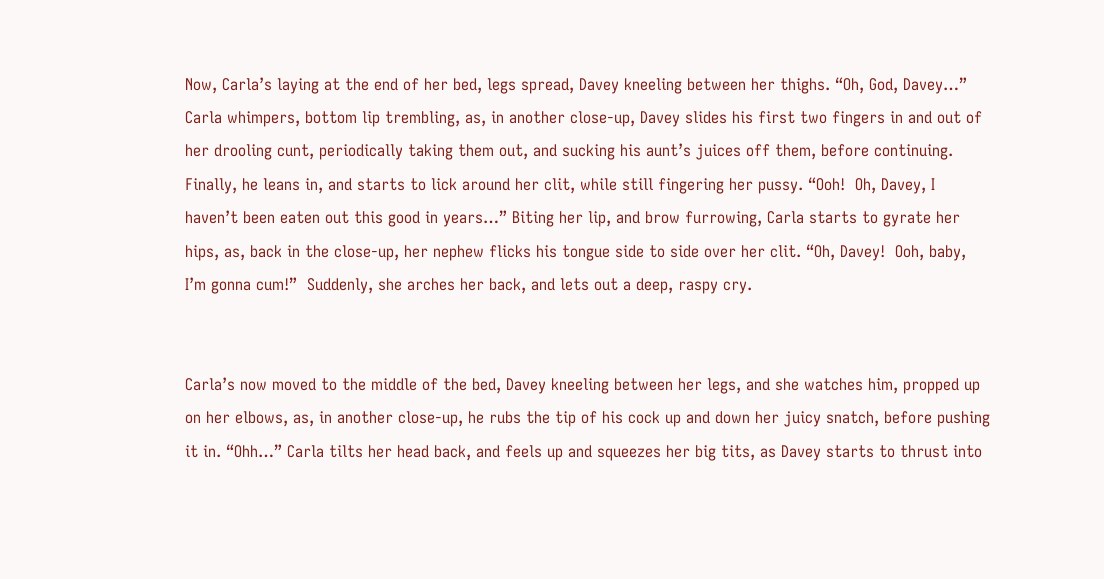Now, Carla’s laying at the end of her bed, legs spread, Davey kneeling between her thighs. “Oh, God, Davey…” Carla whimpers, bottom lip trembling, as, in another close-up, Davey slides his first two fingers in and out of her drooling cunt, periodically taking them out, and sucking his aunt’s juices off them, before continuing.  Finally, he leans in, and starts to lick around her clit, while still fingering her pussy. “Ooh!  Oh, Davey, I haven’t been eaten out this good in years…” Biting her lip, and brow furrowing, Carla starts to gyrate her hips, as, back in the close-up, her nephew flicks his tongue side to side over her clit. “Oh, Davey!  Ooh, baby, I’m gonna cum!”  Suddenly, she arches her back, and lets out a deep, raspy cry.


Carla’s now moved to the middle of the bed, Davey kneeling between her legs, and she watches him, propped up on her elbows, as, in another close-up, he rubs the tip of his cock up and down her juicy snatch, before pushing it in. “Ohh…” Carla tilts her head back, and feels up and squeezes her big tits, as Davey starts to thrust into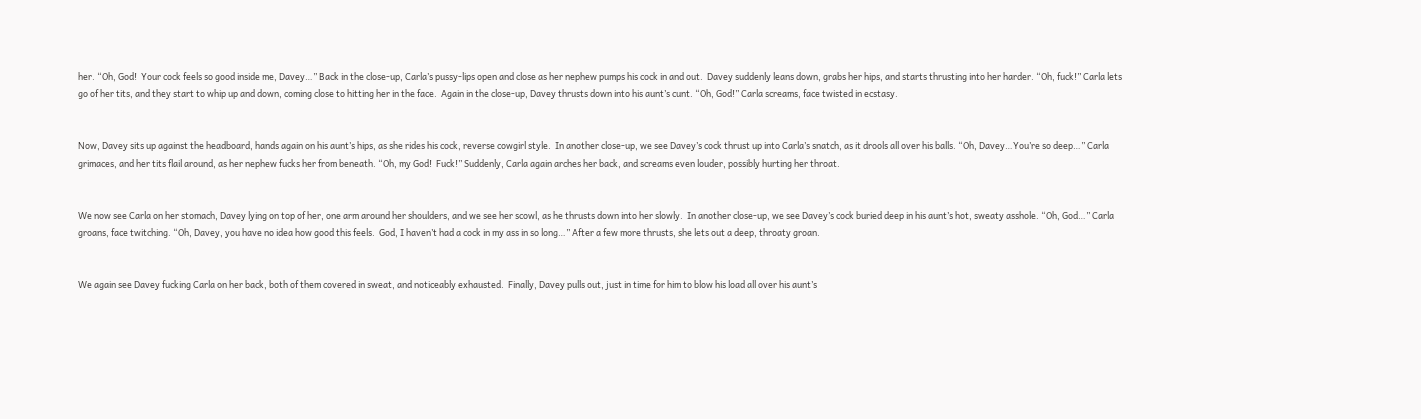her. “Oh, God!  Your cock feels so good inside me, Davey…” Back in the close-up, Carla’s pussy-lips open and close as her nephew pumps his cock in and out.  Davey suddenly leans down, grabs her hips, and starts thrusting into her harder. “Oh, fuck!” Carla lets go of her tits, and they start to whip up and down, coming close to hitting her in the face.  Again in the close-up, Davey thrusts down into his aunt’s cunt. “Oh, God!” Carla screams, face twisted in ecstasy.


Now, Davey sits up against the headboard, hands again on his aunt’s hips, as she rides his cock, reverse cowgirl style.  In another close-up, we see Davey’s cock thrust up into Carla’s snatch, as it drools all over his balls. “Oh, Davey…You’re so deep…” Carla grimaces, and her tits flail around, as her nephew fucks her from beneath. “Oh, my God!  Fuck!” Suddenly, Carla again arches her back, and screams even louder, possibly hurting her throat.


We now see Carla on her stomach, Davey lying on top of her, one arm around her shoulders, and we see her scowl, as he thrusts down into her slowly.  In another close-up, we see Davey’s cock buried deep in his aunt’s hot, sweaty asshole. “Oh, God…” Carla groans, face twitching. “Oh, Davey, you have no idea how good this feels.  God, I haven’t had a cock in my ass in so long…” After a few more thrusts, she lets out a deep, throaty groan.


We again see Davey fucking Carla on her back, both of them covered in sweat, and noticeably exhausted.  Finally, Davey pulls out, just in time for him to blow his load all over his aunt’s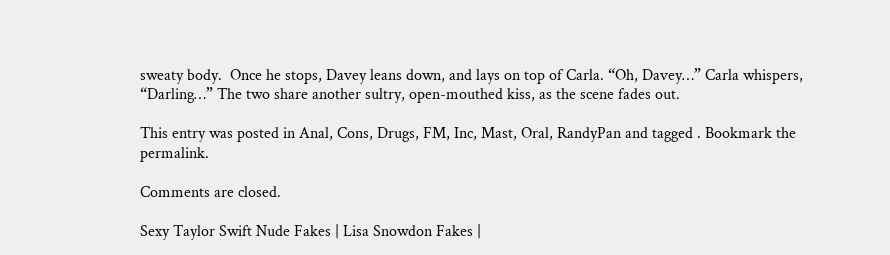sweaty body.  Once he stops, Davey leans down, and lays on top of Carla. “Oh, Davey…” Carla whispers, “Darling…” The two share another sultry, open-mouthed kiss, as the scene fades out.

This entry was posted in Anal, Cons, Drugs, FM, Inc, Mast, Oral, RandyPan and tagged . Bookmark the permalink.

Comments are closed.

Sexy Taylor Swift Nude Fakes | Lisa Snowdon Fakes |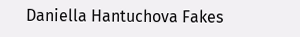Daniella Hantuchova Fakes